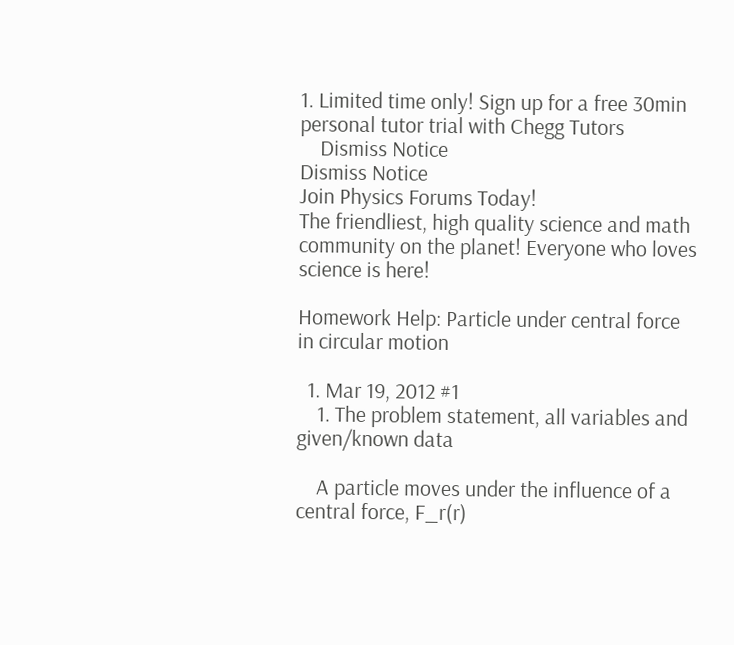1. Limited time only! Sign up for a free 30min personal tutor trial with Chegg Tutors
    Dismiss Notice
Dismiss Notice
Join Physics Forums Today!
The friendliest, high quality science and math community on the planet! Everyone who loves science is here!

Homework Help: Particle under central force in circular motion

  1. Mar 19, 2012 #1
    1. The problem statement, all variables and given/known data

    A particle moves under the influence of a central force, F_r(r)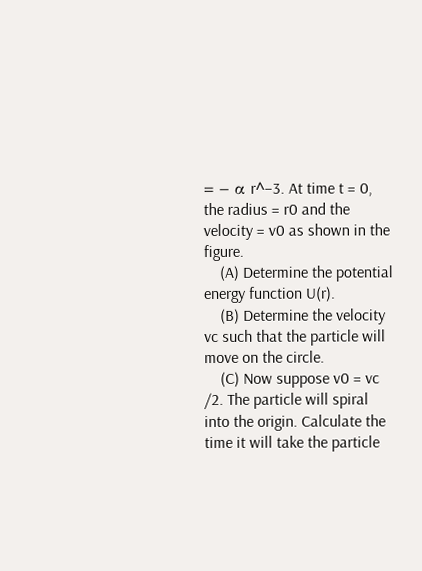= − α r^−3. At time t = 0, the radius = r0 and the velocity = v0 as shown in the figure.
    (A) Determine the potential energy function U(r).
    (B) Determine the velocity vc such that the particle will move on the circle.
    (C) Now suppose v0 = vc /2. The particle will spiral into the origin. Calculate the time it will take the particle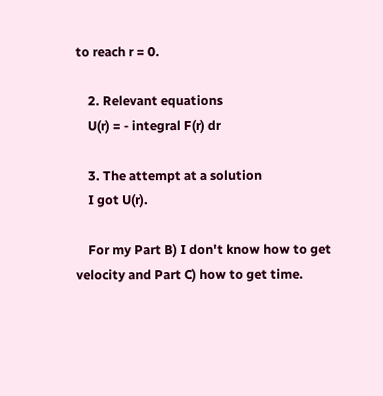to reach r = 0.

    2. Relevant equations
    U(r) = - integral F(r) dr

    3. The attempt at a solution
    I got U(r).

    For my Part B) I don't know how to get velocity and Part C) how to get time.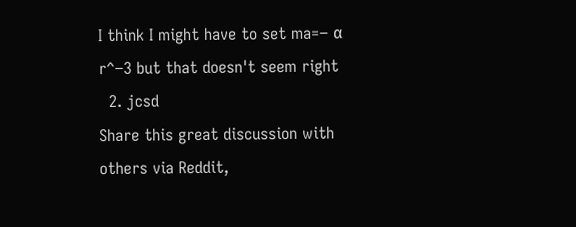I think I might have to set ma=− α r^−3 but that doesn't seem right
  2. jcsd
Share this great discussion with others via Reddit,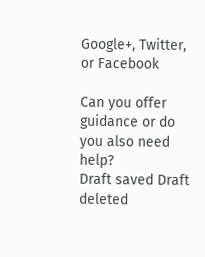Google+, Twitter, or Facebook

Can you offer guidance or do you also need help?
Draft saved Draft deleted